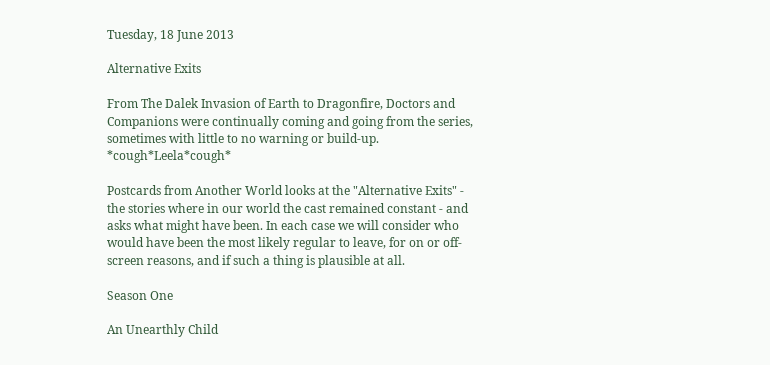Tuesday, 18 June 2013

Alternative Exits

From The Dalek Invasion of Earth to Dragonfire, Doctors and Companions were continually coming and going from the series, sometimes with little to no warning or build-up. *cough*Leela*cough*

Postcards from Another World looks at the "Alternative Exits" - the stories where in our world the cast remained constant - and asks what might have been. In each case we will consider who would have been the most likely regular to leave, for on or off-screen reasons, and if such a thing is plausible at all.

Season One

An Unearthly Child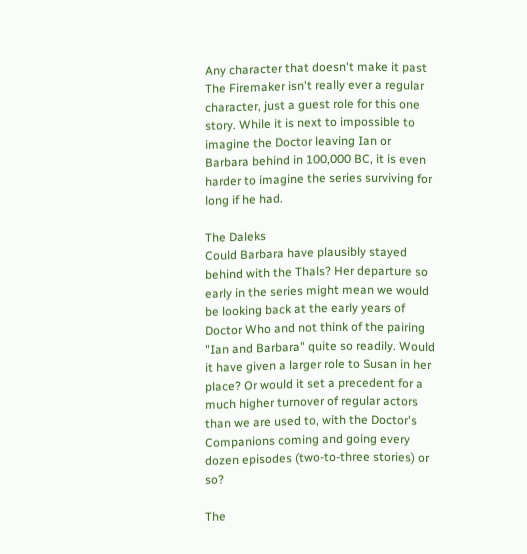Any character that doesn't make it past The Firemaker isn't really ever a regular character, just a guest role for this one story. While it is next to impossible to imagine the Doctor leaving Ian or Barbara behind in 100,000 BC, it is even harder to imagine the series surviving for long if he had.

The Daleks
Could Barbara have plausibly stayed behind with the Thals? Her departure so early in the series might mean we would be looking back at the early years of Doctor Who and not think of the pairing "Ian and Barbara" quite so readily. Would it have given a larger role to Susan in her place? Or would it set a precedent for a much higher turnover of regular actors than we are used to, with the Doctor's Companions coming and going every dozen episodes (two-to-three stories) or so?

The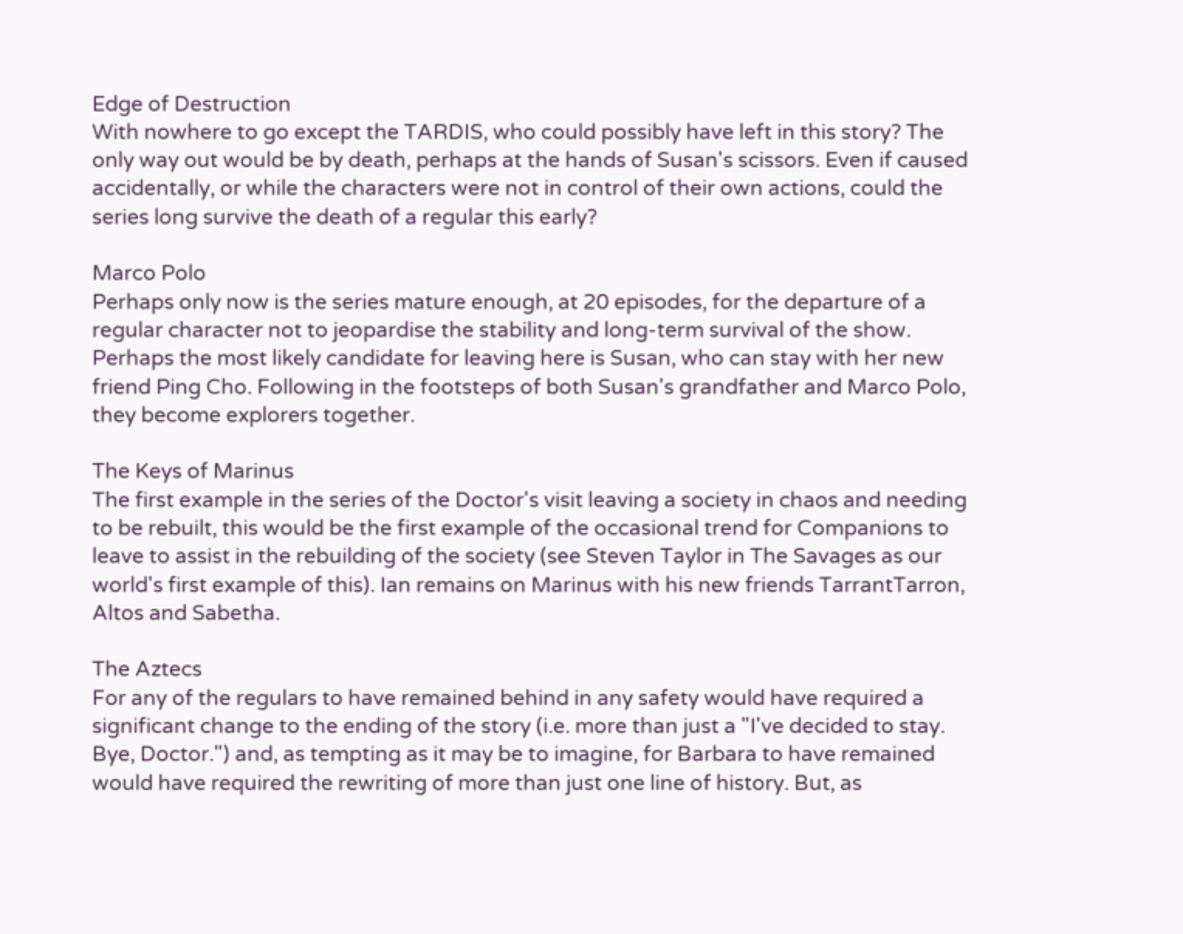Edge of Destruction
With nowhere to go except the TARDIS, who could possibly have left in this story? The only way out would be by death, perhaps at the hands of Susan's scissors. Even if caused accidentally, or while the characters were not in control of their own actions, could the series long survive the death of a regular this early?

Marco Polo
Perhaps only now is the series mature enough, at 20 episodes, for the departure of a regular character not to jeopardise the stability and long-term survival of the show. Perhaps the most likely candidate for leaving here is Susan, who can stay with her new friend Ping Cho. Following in the footsteps of both Susan's grandfather and Marco Polo, they become explorers together.

The Keys of Marinus
The first example in the series of the Doctor's visit leaving a society in chaos and needing to be rebuilt, this would be the first example of the occasional trend for Companions to leave to assist in the rebuilding of the society (see Steven Taylor in The Savages as our world's first example of this). Ian remains on Marinus with his new friends TarrantTarron, Altos and Sabetha.

The Aztecs
For any of the regulars to have remained behind in any safety would have required a significant change to the ending of the story (i.e. more than just a "I've decided to stay. Bye, Doctor.") and, as tempting as it may be to imagine, for Barbara to have remained would have required the rewriting of more than just one line of history. But, as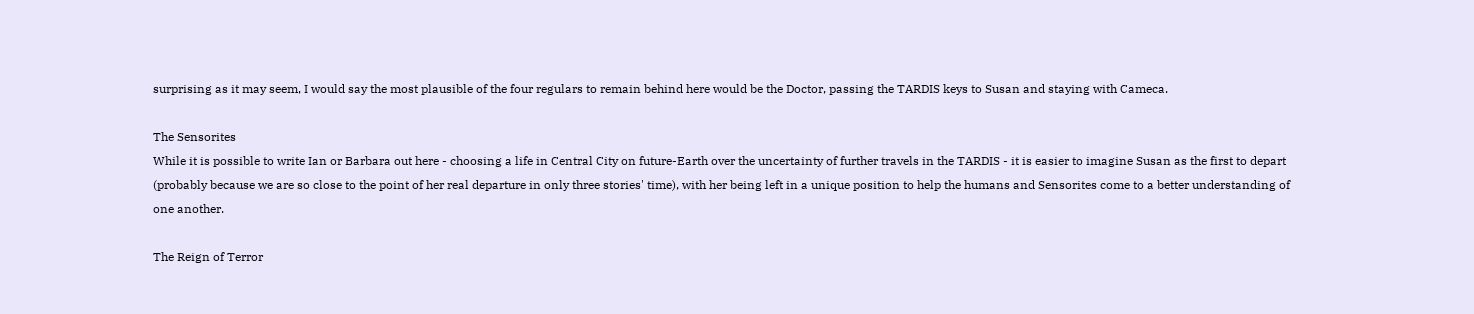surprising as it may seem, I would say the most plausible of the four regulars to remain behind here would be the Doctor, passing the TARDIS keys to Susan and staying with Cameca.

The Sensorites
While it is possible to write Ian or Barbara out here - choosing a life in Central City on future-Earth over the uncertainty of further travels in the TARDIS - it is easier to imagine Susan as the first to depart (probably because we are so close to the point of her real departure in only three stories' time), with her being left in a unique position to help the humans and Sensorites come to a better understanding of one another.

The Reign of Terror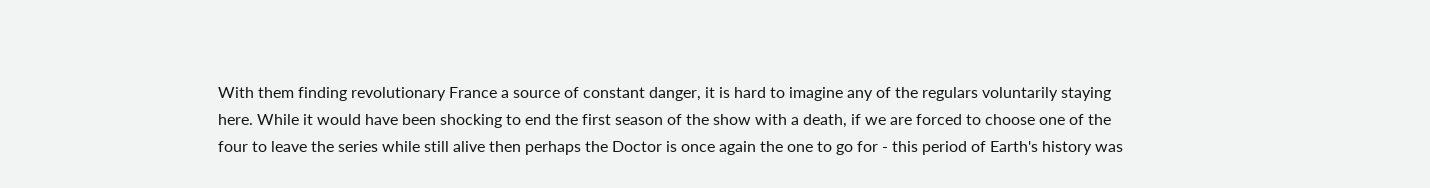With them finding revolutionary France a source of constant danger, it is hard to imagine any of the regulars voluntarily staying here. While it would have been shocking to end the first season of the show with a death, if we are forced to choose one of the four to leave the series while still alive then perhaps the Doctor is once again the one to go for - this period of Earth's history was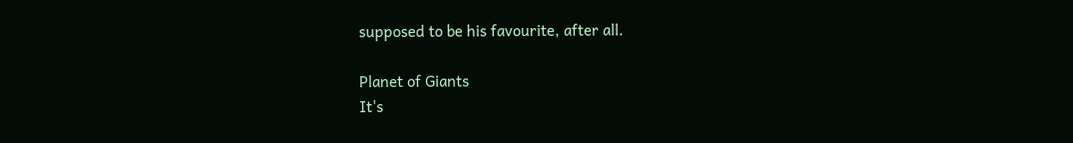supposed to be his favourite, after all.

Planet of Giants
It's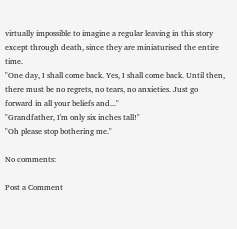virtually impossible to imagine a regular leaving in this story except through death, since they are miniaturised the entire time.
"One day, I shall come back. Yes, I shall come back. Until then, there must be no regrets, no tears, no anxieties. Just go forward in all your beliefs and..."
"Grandfather, I'm only six inches tall!"
"Oh please stop bothering me."

No comments:

Post a Comment